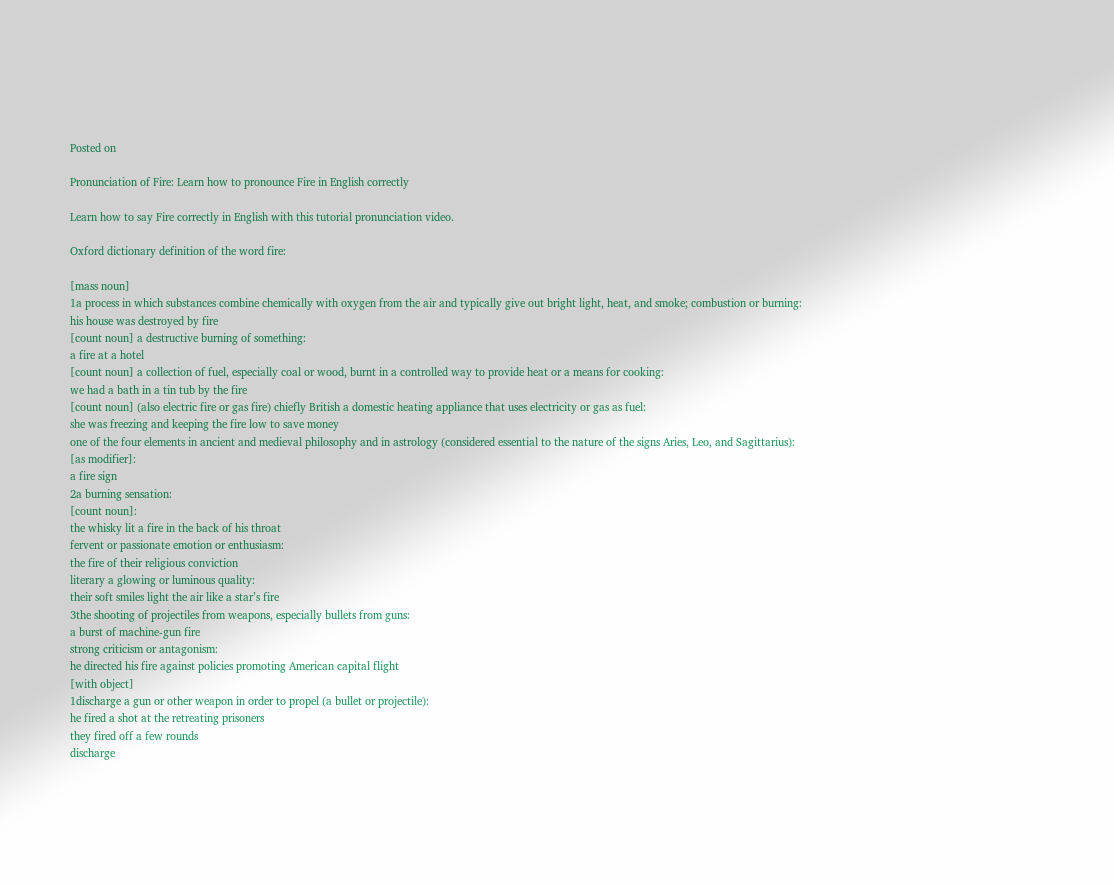Posted on

Pronunciation of Fire: Learn how to pronounce Fire in English correctly

Learn how to say Fire correctly in English with this tutorial pronunciation video.

Oxford dictionary definition of the word fire:

[mass noun]
1a process in which substances combine chemically with oxygen from the air and typically give out bright light, heat, and smoke; combustion or burning:
his house was destroyed by fire
[count noun] a destructive burning of something:
a fire at a hotel
[count noun] a collection of fuel, especially coal or wood, burnt in a controlled way to provide heat or a means for cooking:
we had a bath in a tin tub by the fire
[count noun] (also electric fire or gas fire) chiefly British a domestic heating appliance that uses electricity or gas as fuel:
she was freezing and keeping the fire low to save money
one of the four elements in ancient and medieval philosophy and in astrology (considered essential to the nature of the signs Aries, Leo, and Sagittarius):
[as modifier]:
a fire sign
2a burning sensation:
[count noun]:
the whisky lit a fire in the back of his throat
fervent or passionate emotion or enthusiasm:
the fire of their religious conviction
literary a glowing or luminous quality:
their soft smiles light the air like a star’s fire
3the shooting of projectiles from weapons, especially bullets from guns:
a burst of machine-gun fire
strong criticism or antagonism:
he directed his fire against policies promoting American capital flight
[with object]
1discharge a gun or other weapon in order to propel (a bullet or projectile):
he fired a shot at the retreating prisoners
they fired off a few rounds
discharge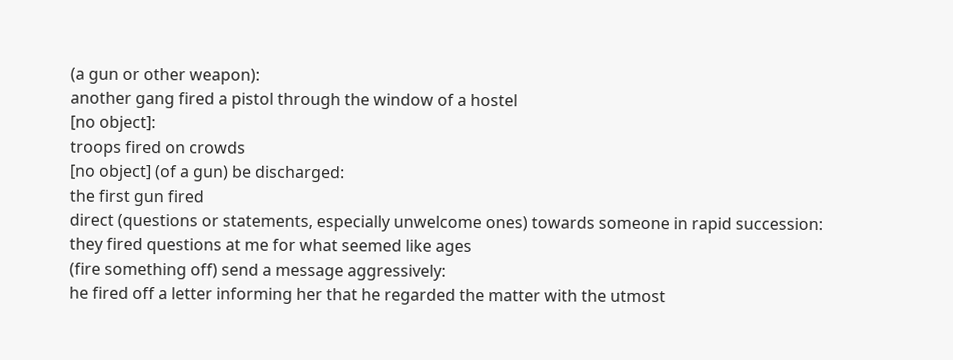(a gun or other weapon):
another gang fired a pistol through the window of a hostel
[no object]:
troops fired on crowds
[no object] (of a gun) be discharged:
the first gun fired
direct (questions or statements, especially unwelcome ones) towards someone in rapid succession:
they fired questions at me for what seemed like ages
(fire something off) send a message aggressively:
he fired off a letter informing her that he regarded the matter with the utmost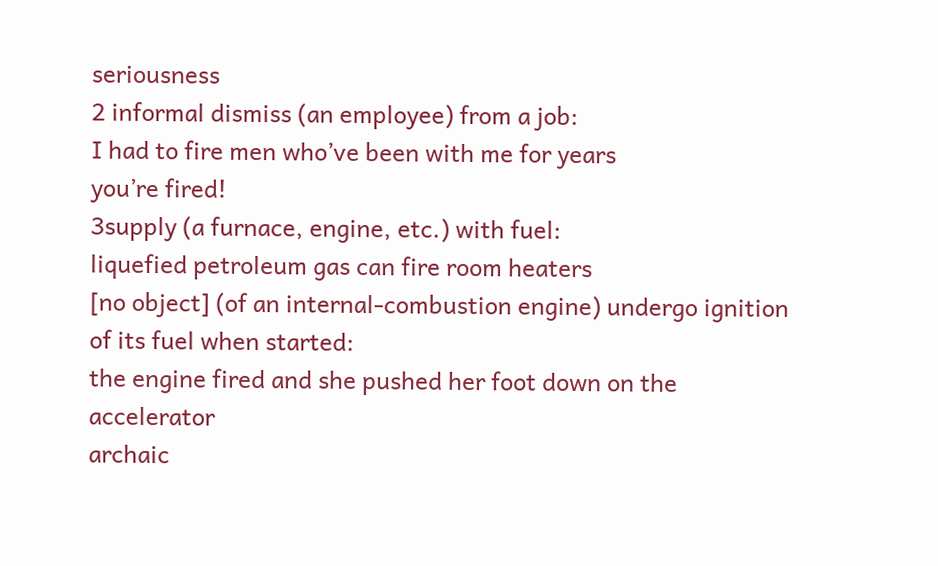seriousness
2 informal dismiss (an employee) from a job:
I had to fire men who’ve been with me for years
you’re fired!
3supply (a furnace, engine, etc.) with fuel:
liquefied petroleum gas can fire room heaters
[no object] (of an internal-combustion engine) undergo ignition of its fuel when started:
the engine fired and she pushed her foot down on the accelerator
archaic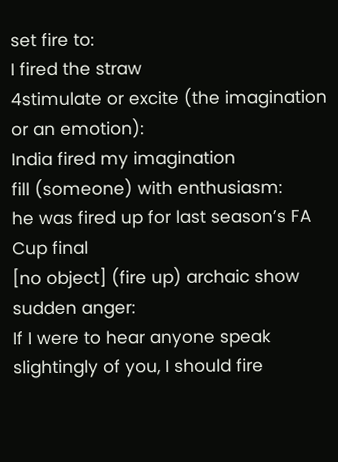set fire to:
I fired the straw
4stimulate or excite (the imagination or an emotion):
India fired my imagination
fill (someone) with enthusiasm:
he was fired up for last season’s FA Cup final
[no object] (fire up) archaic show sudden anger:
If I were to hear anyone speak slightingly of you, I should fire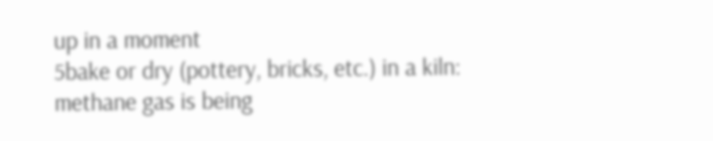up in a moment
5bake or dry (pottery, bricks, etc.) in a kiln:
methane gas is being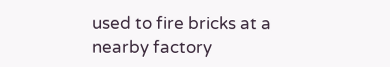used to fire bricks at a nearby factory